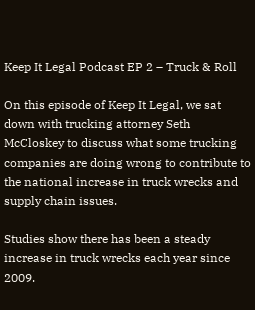Keep It Legal Podcast EP 2 – Truck & Roll

On this episode of Keep It Legal, we sat down with trucking attorney Seth McCloskey to discuss what some trucking companies are doing wrong to contribute to the national increase in truck wrecks and supply chain issues.

Studies show there has been a steady increase in truck wrecks each year since 2009.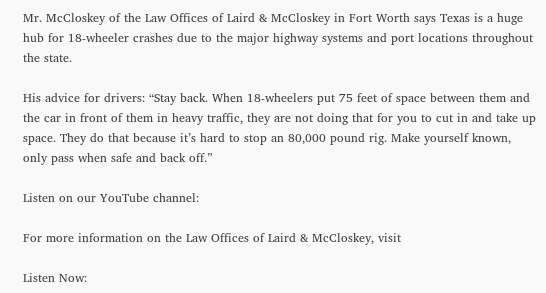Mr. McCloskey of the Law Offices of Laird & McCloskey in Fort Worth says Texas is a huge hub for 18-wheeler crashes due to the major highway systems and port locations throughout the state.

His advice for drivers: “Stay back. When 18-wheelers put 75 feet of space between them and the car in front of them in heavy traffic, they are not doing that for you to cut in and take up space. They do that because it’s hard to stop an 80,000 pound rig. Make yourself known, only pass when safe and back off.”

Listen on our YouTube channel:

For more information on the Law Offices of Laird & McCloskey, visit

Listen Now: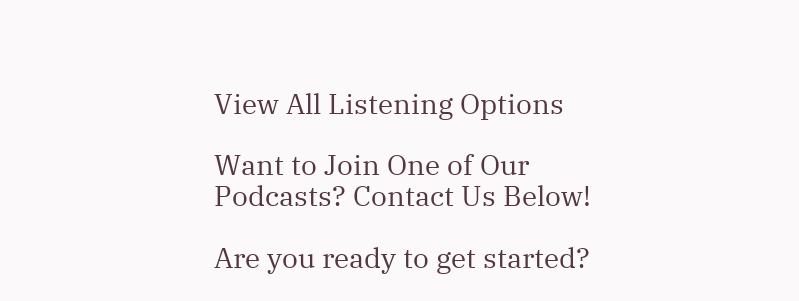View All Listening Options

Want to Join One of Our Podcasts? Contact Us Below!

Are you ready to get started?